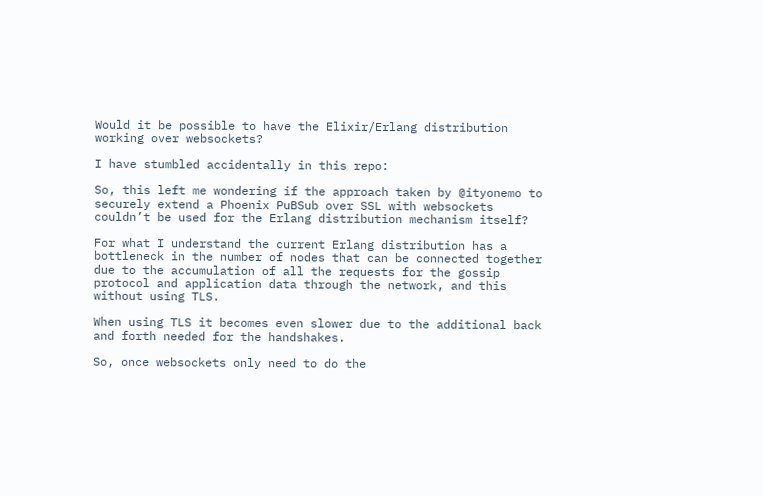Would it be possible to have the Elixir/Erlang distribution working over websockets?

I have stumbled accidentally in this repo:

So, this left me wondering if the approach taken by @ityonemo to securely extend a Phoenix PuBSub over SSL with websockets couldn’t be used for the Erlang distribution mechanism itself?

For what I understand the current Erlang distribution has a bottleneck in the number of nodes that can be connected together due to the accumulation of all the requests for the gossip protocol and application data through the network, and this without using TLS.

When using TLS it becomes even slower due to the additional back and forth needed for the handshakes.

So, once websockets only need to do the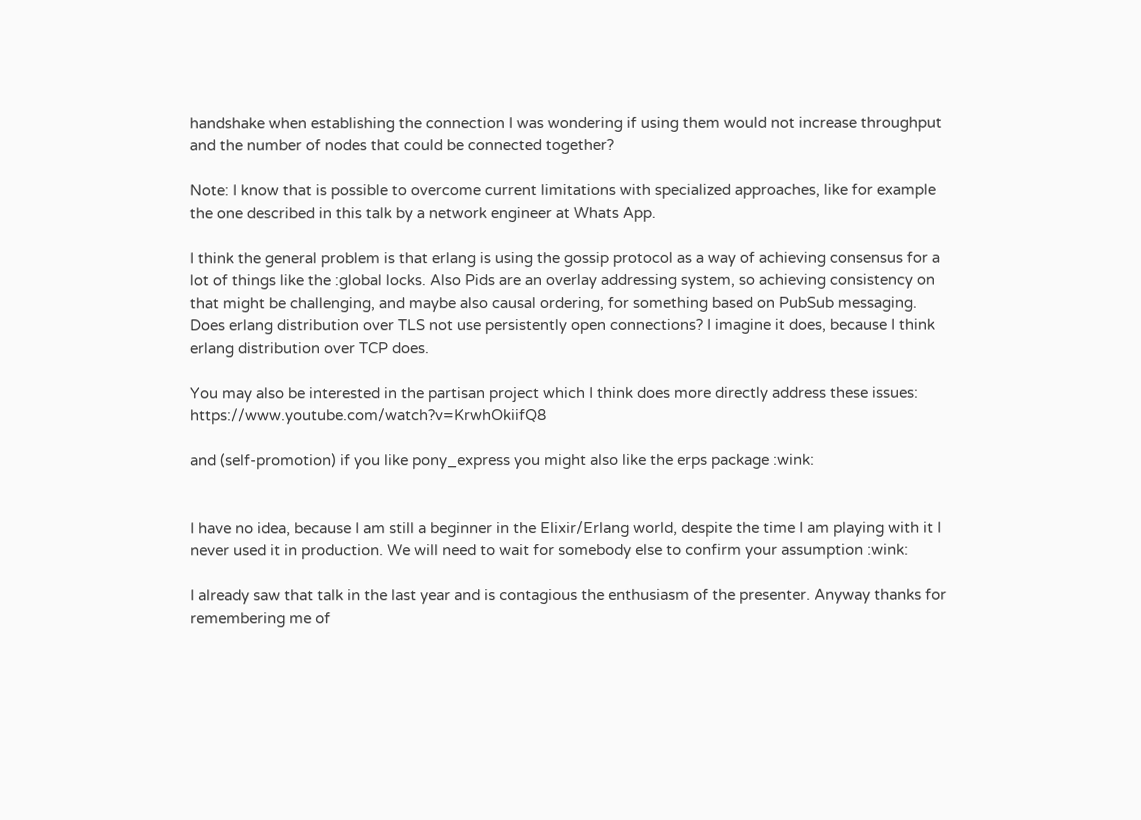handshake when establishing the connection I was wondering if using them would not increase throughput and the number of nodes that could be connected together?

Note: I know that is possible to overcome current limitations with specialized approaches, like for example the one described in this talk by a network engineer at Whats App.

I think the general problem is that erlang is using the gossip protocol as a way of achieving consensus for a lot of things like the :global locks. Also Pids are an overlay addressing system, so achieving consistency on that might be challenging, and maybe also causal ordering, for something based on PubSub messaging. Does erlang distribution over TLS not use persistently open connections? I imagine it does, because I think erlang distribution over TCP does.

You may also be interested in the partisan project which I think does more directly address these issues: https://www.youtube.com/watch?v=KrwhOkiifQ8

and (self-promotion) if you like pony_express you might also like the erps package :wink:


I have no idea, because I am still a beginner in the Elixir/Erlang world, despite the time I am playing with it I never used it in production. We will need to wait for somebody else to confirm your assumption :wink:

I already saw that talk in the last year and is contagious the enthusiasm of the presenter. Anyway thanks for remembering me of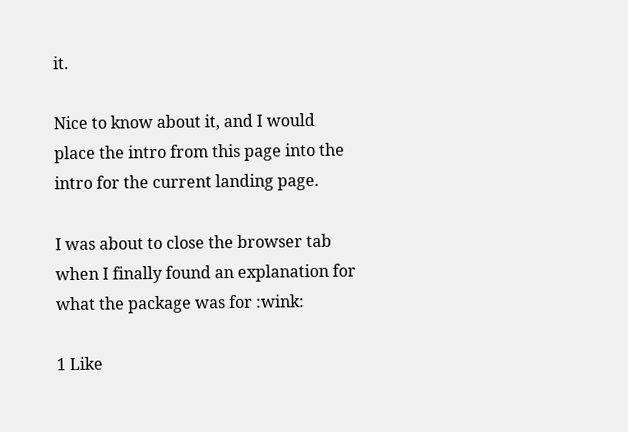it.

Nice to know about it, and I would place the intro from this page into the intro for the current landing page.

I was about to close the browser tab when I finally found an explanation for what the package was for :wink:

1 Like